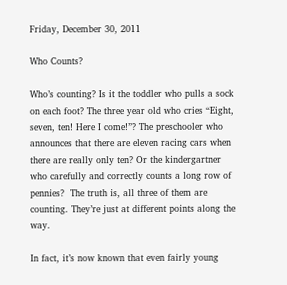Friday, December 30, 2011

Who Counts?

Who’s counting? Is it the toddler who pulls a sock on each foot? The three year old who cries “Eight, seven, ten! Here I come!”? The preschooler who announces that there are eleven racing cars when there are really only ten? Or the kindergartner who carefully and correctly counts a long row of pennies?  The truth is, all three of them are counting. They’re just at different points along the way.

In fact, it’s now known that even fairly young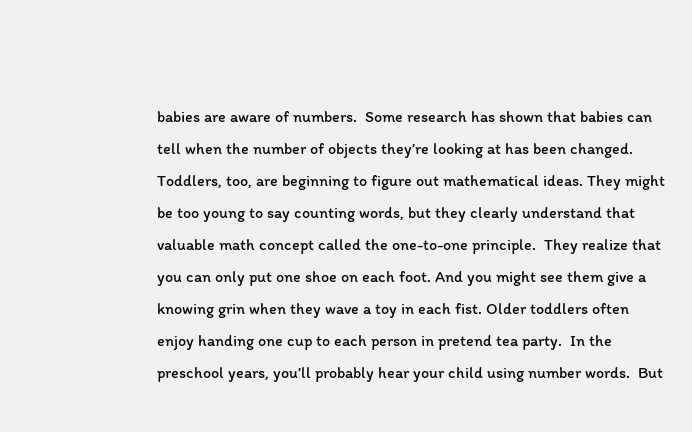babies are aware of numbers.  Some research has shown that babies can tell when the number of objects they’re looking at has been changed.  Toddlers, too, are beginning to figure out mathematical ideas. They might be too young to say counting words, but they clearly understand that valuable math concept called the one-to-one principle.  They realize that you can only put one shoe on each foot. And you might see them give a knowing grin when they wave a toy in each fist. Older toddlers often enjoy handing one cup to each person in pretend tea party.  In the preschool years, you’ll probably hear your child using number words.  But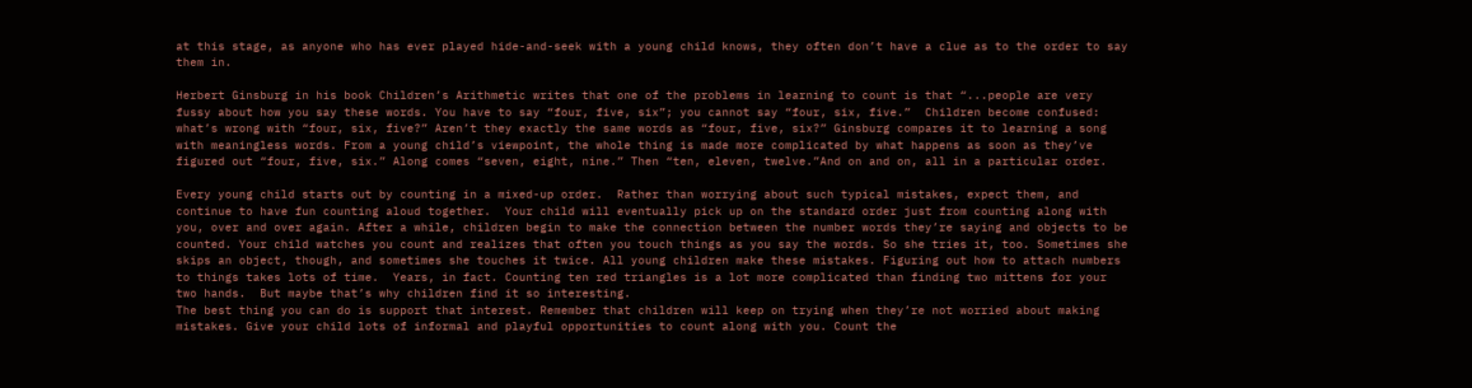at this stage, as anyone who has ever played hide-and-seek with a young child knows, they often don’t have a clue as to the order to say them in.

Herbert Ginsburg in his book Children’s Arithmetic writes that one of the problems in learning to count is that “...people are very fussy about how you say these words. You have to say “four, five, six”; you cannot say “four, six, five.”  Children become confused: what’s wrong with “four, six, five?” Aren’t they exactly the same words as “four, five, six?” Ginsburg compares it to learning a song with meaningless words. From a young child’s viewpoint, the whole thing is made more complicated by what happens as soon as they’ve figured out “four, five, six.” Along comes “seven, eight, nine.” Then “ten, eleven, twelve.”And on and on, all in a particular order.

Every young child starts out by counting in a mixed-up order.  Rather than worrying about such typical mistakes, expect them, and continue to have fun counting aloud together.  Your child will eventually pick up on the standard order just from counting along with you, over and over again. After a while, children begin to make the connection between the number words they’re saying and objects to be counted. Your child watches you count and realizes that often you touch things as you say the words. So she tries it, too. Sometimes she skips an object, though, and sometimes she touches it twice. All young children make these mistakes. Figuring out how to attach numbers to things takes lots of time.  Years, in fact. Counting ten red triangles is a lot more complicated than finding two mittens for your two hands.  But maybe that’s why children find it so interesting.
The best thing you can do is support that interest. Remember that children will keep on trying when they’re not worried about making mistakes. Give your child lots of informal and playful opportunities to count along with you. Count the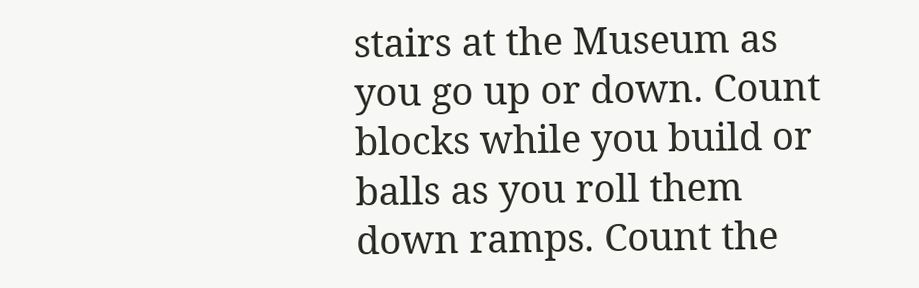stairs at the Museum as you go up or down. Count blocks while you build or balls as you roll them down ramps. Count the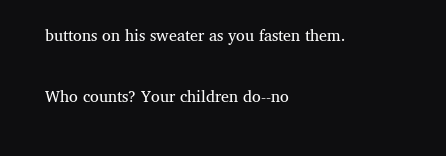buttons on his sweater as you fasten them.

Who counts? Your children do--no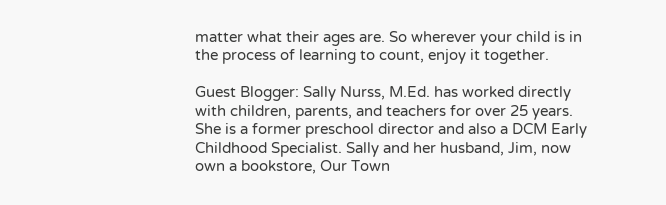matter what their ages are. So wherever your child is in the process of learning to count, enjoy it together.

Guest Blogger: Sally Nurss, M.Ed. has worked directly with children, parents, and teachers for over 25 years. She is a former preschool director and also a DCM Early Childhood Specialist. Sally and her husband, Jim, now own a bookstore, Our Town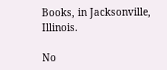Books, in Jacksonville, Illinois.

No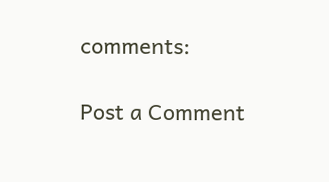comments:

Post a Comment